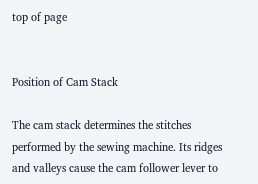top of page


Position of Cam Stack

The cam stack determines the stitches performed by the sewing machine. Its ridges and valleys cause the cam follower lever to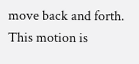move back and forth. This motion is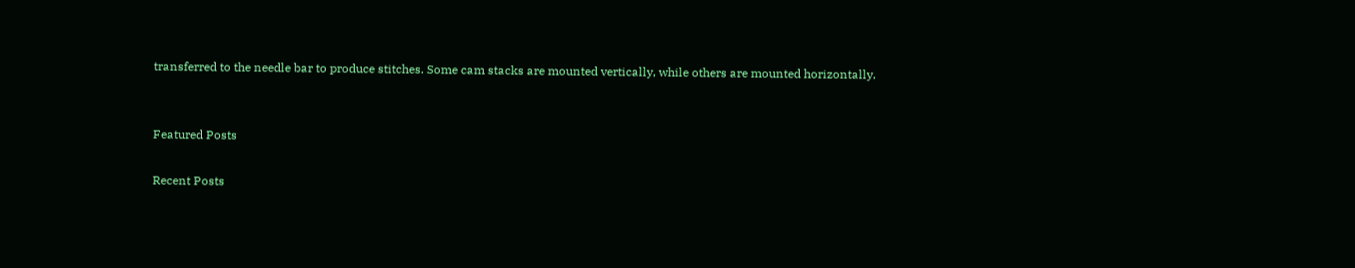transferred to the needle bar to produce stitches. Some cam stacks are mounted vertically, while others are mounted horizontally.


Featured Posts

Recent Posts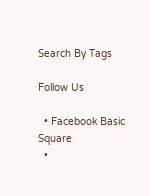Search By Tags

Follow Us

  • Facebook Basic Square
  •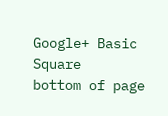Google+ Basic Square
bottom of page